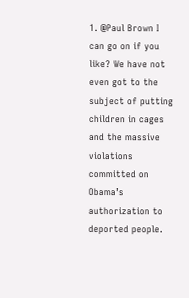1. @Paul Brown I can go on if you like? We have not even got to the subject of putting children in cages and the massive violations committed on Obama’s authorization to deported people.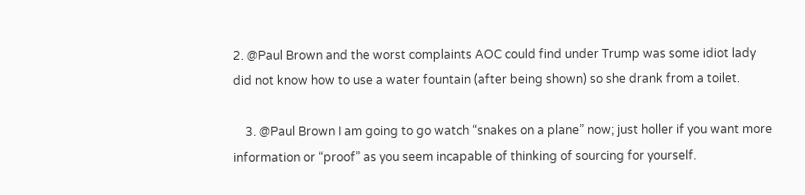2. @Paul Brown and the worst complaints AOC could find under Trump was some idiot lady did not know how to use a water fountain (after being shown) so she drank from a toilet.

    3. @Paul Brown I am going to go watch “snakes on a plane” now; just holler if you want more information or “proof” as you seem incapable of thinking of sourcing for yourself.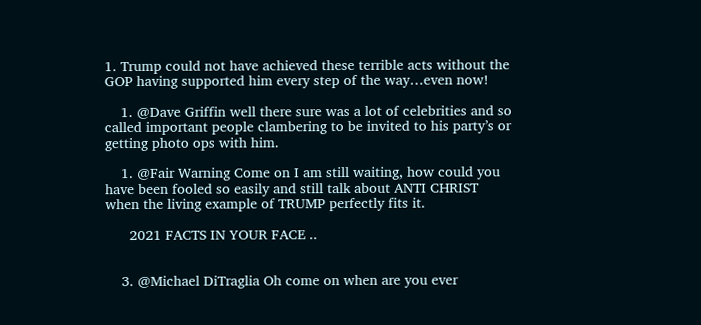1. Trump could not have achieved these terrible acts without the GOP having supported him every step of the way…even now!

    1. @Dave Griffin well there sure was a lot of celebrities and so called important people clambering to be invited to his party’s or getting photo ops with him.

    1. @Fair Warning Come on I am still waiting, how could you have been fooled so easily and still talk about ANTI CHRIST when the living example of TRUMP perfectly fits it.

      2021 FACTS IN YOUR FACE ..


    3. @Michael DiTraglia Oh come on when are you ever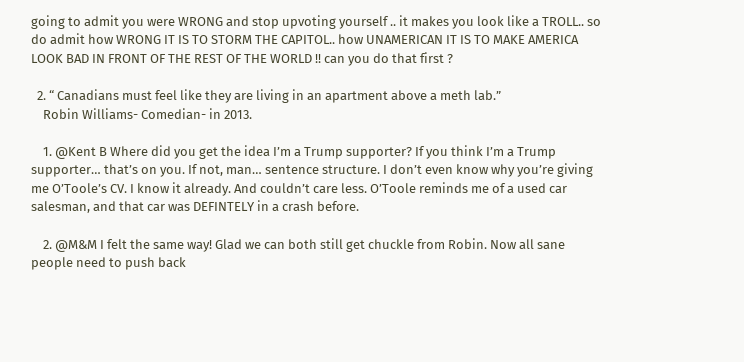going to admit you were WRONG and stop upvoting yourself .. it makes you look like a TROLL.. so do admit how WRONG IT IS TO STORM THE CAPITOL.. how UNAMERICAN IT IS TO MAKE AMERICA LOOK BAD IN FRONT OF THE REST OF THE WORLD !! can you do that first ?

  2. “ Canadians must feel like they are living in an apartment above a meth lab.”
    Robin Williams- Comedian- in 2013.

    1. @Kent B Where did you get the idea I’m a Trump supporter? If you think I’m a Trump supporter… that’s on you. If not, man… sentence structure. I don’t even know why you’re giving me O’Toole’s CV. I know it already. And couldn’t care less. O’Toole reminds me of a used car salesman, and that car was DEFINTELY in a crash before.

    2. @M&M I felt the same way! Glad we can both still get chuckle from Robin. Now all sane people need to push back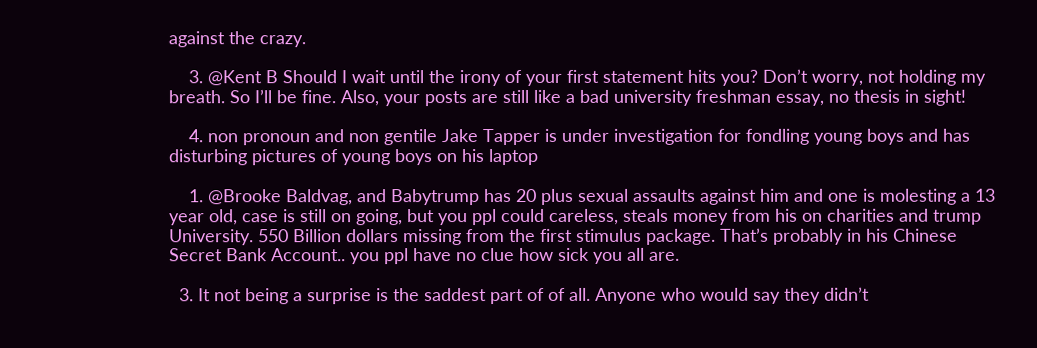against the crazy.

    3. @Kent B Should I wait until the irony of your first statement hits you? Don’t worry, not holding my breath. So I’ll be fine. Also, your posts are still like a bad university freshman essay, no thesis in sight!

    4. non pronoun and non gentile Jake Tapper is under investigation for fondling young boys and has disturbing pictures of young boys on his laptop

    1. @Brooke Baldvag, and Babytrump has 20 plus sexual assaults against him and one is molesting a 13 year old, case is still on going, but you ppl could careless, steals money from his on charities and trump University. 550 Billion dollars missing from the first stimulus package. That’s probably in his Chinese Secret Bank Account.. you ppl have no clue how sick you all are.

  3. It not being a surprise is the saddest part of of all. Anyone who would say they didn’t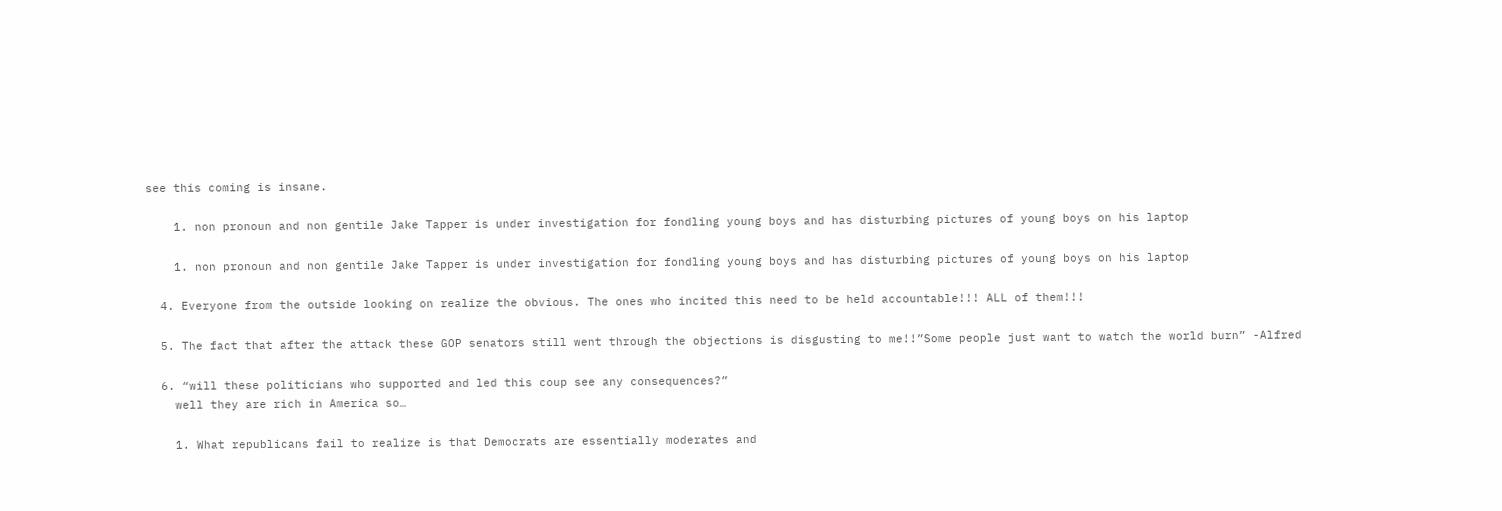see this coming is insane.

    1. non pronoun and non gentile Jake Tapper is under investigation for fondling young boys and has disturbing pictures of young boys on his laptop

    1. non pronoun and non gentile Jake Tapper is under investigation for fondling young boys and has disturbing pictures of young boys on his laptop

  4. Everyone from the outside looking on realize the obvious. The ones who incited this need to be held accountable!!! ALL of them!!!

  5. The fact that after the attack these GOP senators still went through the objections is disgusting to me!!”Some people just want to watch the world burn” -Alfred

  6. “will these politicians who supported and led this coup see any consequences?”
    well they are rich in America so…

    1. What republicans fail to realize is that Democrats are essentially moderates and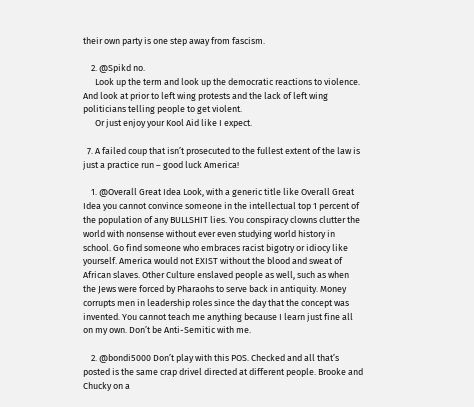their own party is one step away from fascism.

    2. @Spikd no.
      Look up the term and look up the democratic reactions to violence. And look at prior to left wing protests and the lack of left wing politicians telling people to get violent.
      Or just enjoy your Kool Aid like I expect.

  7. A failed coup that isn’t prosecuted to the fullest extent of the law is just a practice run – good luck America!

    1. @Overall Great Idea Look, with a generic title like Overall Great Idea you cannot convince someone in the intellectual top 1 percent of the population of any BULLSHIT lies. You conspiracy clowns clutter the world with nonsense without ever even studying world history in school. Go find someone who embraces racist bigotry or idiocy like yourself. America would not EXIST without the blood and sweat of African slaves. Other Culture enslaved people as well, such as when the Jews were forced by Pharaohs to serve back in antiquity. Money corrupts men in leadership roles since the day that the concept was invented. You cannot teach me anything because I learn just fine all on my own. Don’t be Anti-Semitic with me.

    2. @bondi5000 Don’t play with this POS. Checked and all that’s posted is the same crap drivel directed at different people. Brooke and Chucky on a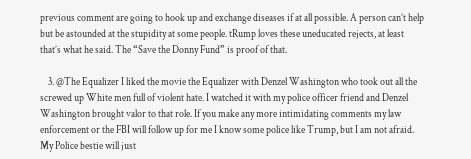previous comment are going to hook up and exchange diseases if at all possible. A person can’t help but be astounded at the stupidity at some people. tRump loves these uneducated rejects, at least that’s what he said. The “Save the Donny Fund” is proof of that.

    3. @The Equalizer I liked the movie the Equalizer with Denzel Washington who took out all the screwed up White men full of violent hate. I watched it with my police officer friend and Denzel Washington brought valor to that role. If you make any more intimidating comments my law enforcement or the FBI will follow up for me I know some police like Trump, but I am not afraid. My Police bestie will just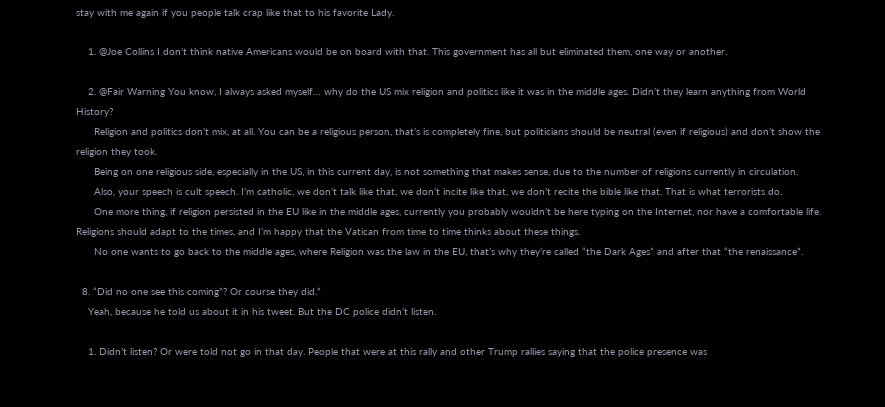stay with me again if you people talk crap like that to his favorite Lady.

    1. @Joe Collins I don’t think native Americans would be on board with that. This government has all but eliminated them, one way or another.

    2. @Fair Warning You know, I always asked myself… why do the US mix religion and politics like it was in the middle ages. Didn’t they learn anything from World History?
      Religion and politics don’t mix, at all. You can be a religious person, that’s is completely fine, but politicians should be neutral (even if religious) and don’t show the religion they took.
      Being on one religious side, especially in the US, in this current day, is not something that makes sense, due to the number of religions currently in circulation.
      Also, your speech is cult speech. I’m catholic, we don’t talk like that, we don’t incite like that, we don’t recite the bible like that. That is what terrorists do.
      One more thing, if religion persisted in the EU like in the middle ages, currently you probably wouldn’t be here typing on the Internet, nor have a comfortable life. Religions should adapt to the times, and I’m happy that the Vatican from time to time thinks about these things.
      No one wants to go back to the middle ages, where Religion was the law in the EU, that’s why they’re called “the Dark Ages” and after that “the renaissance”.

  8. “Did no one see this coming”? Or course they did.”
    Yeah, because he told us about it in his tweet. But the DC police didn’t listen.

    1. Didn’t listen? Or were told not go in that day. People that were at this rally and other Trump rallies saying that the police presence was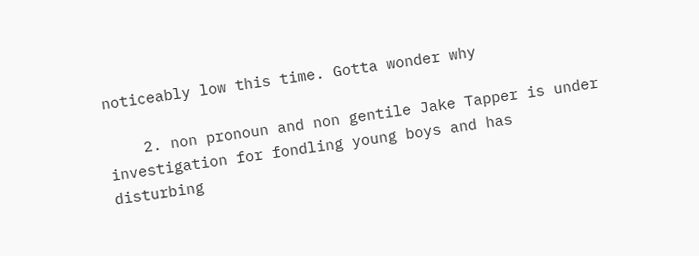noticeably low this time. Gotta wonder why

    2. non pronoun and non gentile Jake Tapper is under investigation for fondling young boys and has disturbing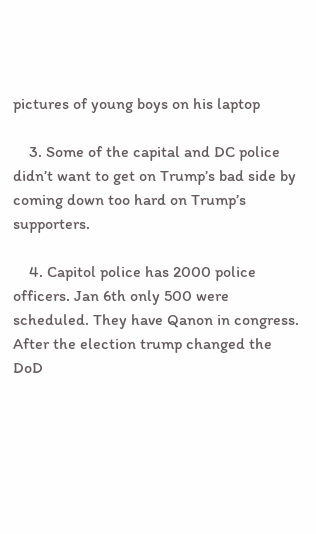pictures of young boys on his laptop

    3. Some of the capital and DC police didn’t want to get on Trump’s bad side by coming down too hard on Trump’s supporters.

    4. Capitol police has 2000 police officers. Jan 6th only 500 were scheduled. They have Qanon in congress. After the election trump changed the DoD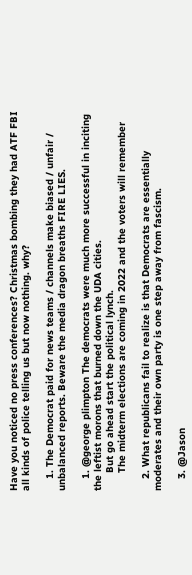Have you noticed no press conferences? Christmas bombing they had ATF FBI all kinds of police telling us but now nothing. why?

    1. The Democrat paid for news teams / channels make biased / unfair / unbalanced reports. Beware the media dragon breaths FIRE LIES.

    1. @george plimpton The democrats were much more successful in inciting the leftist morons that burned down the UDA cities.
      But go ahead start the political lynch.
      The midterm elections are coming in 2022 and the voters will remember

    2. What republicans fail to realize is that Democrats are essentially moderates and their own party is one step away from fascism.

    3. @Jason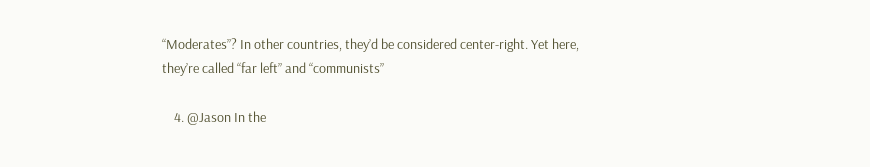“Moderates”? In other countries, they’d be considered center-right. Yet here, they’re called “far left” and “communists”

    4. @Jason In the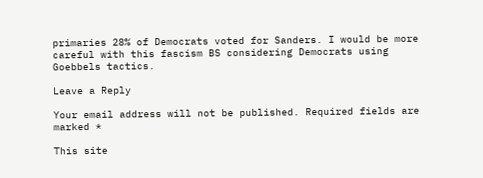primaries 28% of Democrats voted for Sanders. I would be more careful with this fascism BS considering Democrats using Goebbels tactics.

Leave a Reply

Your email address will not be published. Required fields are marked *

This site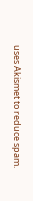uses Akismet to reduce spam.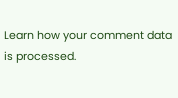Learn how your comment data is processed.